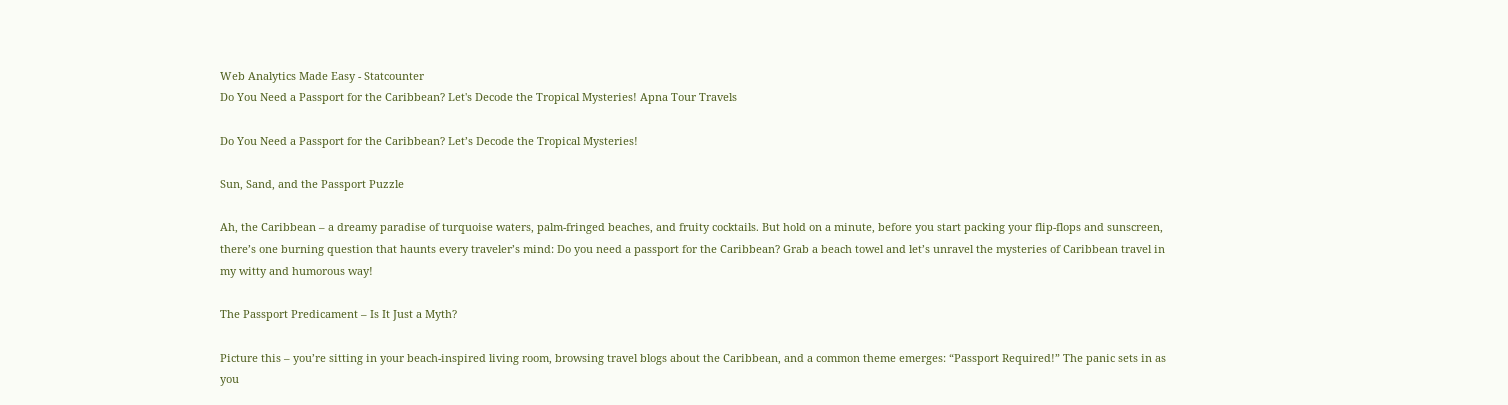Web Analytics Made Easy - Statcounter
Do You Need a Passport for the Caribbean? Let's Decode the Tropical Mysteries! Apna Tour Travels

Do You Need a Passport for the Caribbean? Let’s Decode the Tropical Mysteries!

Sun, Sand, and the Passport Puzzle

Ah, the Caribbean – a dreamy paradise of turquoise waters, palm-fringed beaches, and fruity cocktails. But hold on a minute, before you start packing your flip-flops and sunscreen, there’s one burning question that haunts every traveler’s mind: Do you need a passport for the Caribbean? Grab a beach towel and let’s unravel the mysteries of Caribbean travel in my witty and humorous way!

The Passport Predicament – Is It Just a Myth?

Picture this – you’re sitting in your beach-inspired living room, browsing travel blogs about the Caribbean, and a common theme emerges: “Passport Required!” The panic sets in as you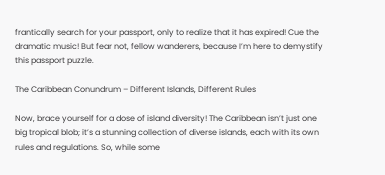frantically search for your passport, only to realize that it has expired! Cue the dramatic music! But fear not, fellow wanderers, because I’m here to demystify this passport puzzle.

The Caribbean Conundrum – Different Islands, Different Rules

Now, brace yourself for a dose of island diversity! The Caribbean isn’t just one big tropical blob; it’s a stunning collection of diverse islands, each with its own rules and regulations. So, while some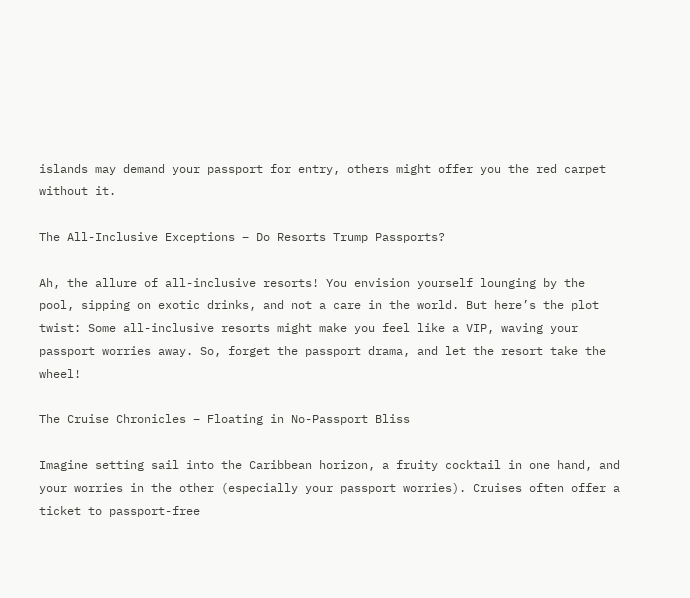islands may demand your passport for entry, others might offer you the red carpet without it.

The All-Inclusive Exceptions – Do Resorts Trump Passports?

Ah, the allure of all-inclusive resorts! You envision yourself lounging by the pool, sipping on exotic drinks, and not a care in the world. But here’s the plot twist: Some all-inclusive resorts might make you feel like a VIP, waving your passport worries away. So, forget the passport drama, and let the resort take the wheel!

The Cruise Chronicles – Floating in No-Passport Bliss

Imagine setting sail into the Caribbean horizon, a fruity cocktail in one hand, and your worries in the other (especially your passport worries). Cruises often offer a ticket to passport-free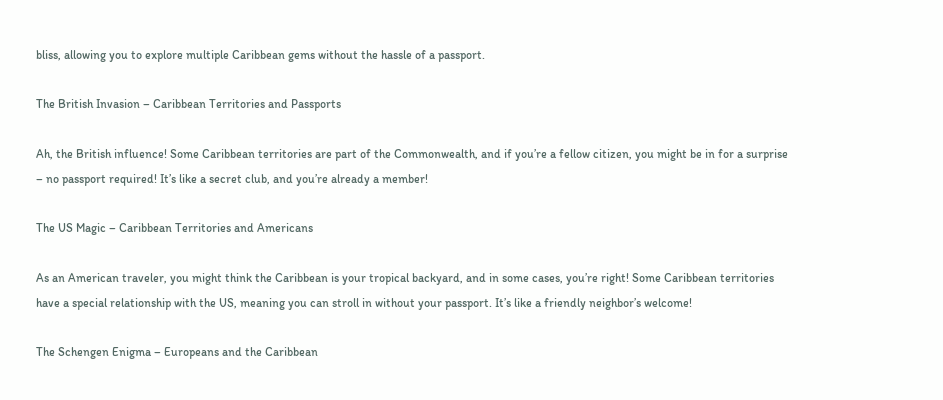bliss, allowing you to explore multiple Caribbean gems without the hassle of a passport.

The British Invasion – Caribbean Territories and Passports

Ah, the British influence! Some Caribbean territories are part of the Commonwealth, and if you’re a fellow citizen, you might be in for a surprise – no passport required! It’s like a secret club, and you’re already a member!

The US Magic – Caribbean Territories and Americans

As an American traveler, you might think the Caribbean is your tropical backyard, and in some cases, you’re right! Some Caribbean territories have a special relationship with the US, meaning you can stroll in without your passport. It’s like a friendly neighbor’s welcome!

The Schengen Enigma – Europeans and the Caribbean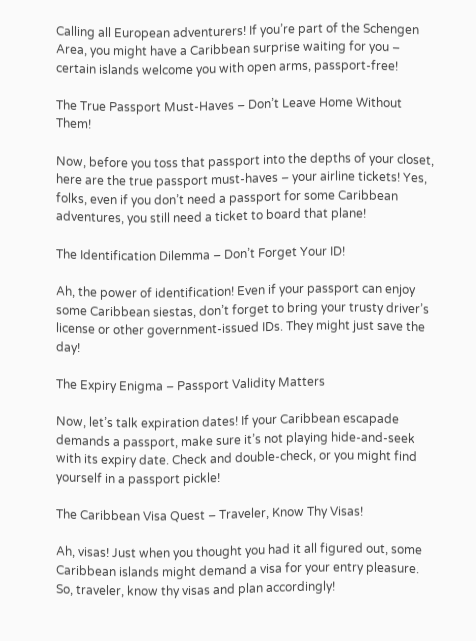Calling all European adventurers! If you’re part of the Schengen Area, you might have a Caribbean surprise waiting for you – certain islands welcome you with open arms, passport-free!

The True Passport Must-Haves – Don’t Leave Home Without Them!

Now, before you toss that passport into the depths of your closet, here are the true passport must-haves – your airline tickets! Yes, folks, even if you don’t need a passport for some Caribbean adventures, you still need a ticket to board that plane!

The Identification Dilemma – Don’t Forget Your ID!

Ah, the power of identification! Even if your passport can enjoy some Caribbean siestas, don’t forget to bring your trusty driver’s license or other government-issued IDs. They might just save the day!

The Expiry Enigma – Passport Validity Matters

Now, let’s talk expiration dates! If your Caribbean escapade demands a passport, make sure it’s not playing hide-and-seek with its expiry date. Check and double-check, or you might find yourself in a passport pickle!

The Caribbean Visa Quest – Traveler, Know Thy Visas!

Ah, visas! Just when you thought you had it all figured out, some Caribbean islands might demand a visa for your entry pleasure. So, traveler, know thy visas and plan accordingly!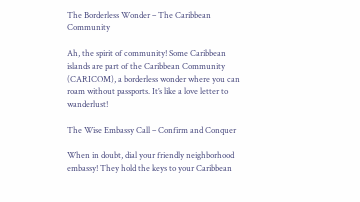The Borderless Wonder – The Caribbean Community

Ah, the spirit of community! Some Caribbean islands are part of the Caribbean Community (CARICOM), a borderless wonder where you can roam without passports. It’s like a love letter to wanderlust!

The Wise Embassy Call – Confirm and Conquer

When in doubt, dial your friendly neighborhood embassy! They hold the keys to your Caribbean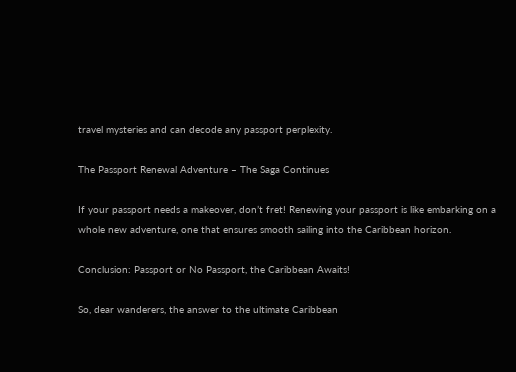travel mysteries and can decode any passport perplexity.

The Passport Renewal Adventure – The Saga Continues

If your passport needs a makeover, don’t fret! Renewing your passport is like embarking on a whole new adventure, one that ensures smooth sailing into the Caribbean horizon.

Conclusion: Passport or No Passport, the Caribbean Awaits!

So, dear wanderers, the answer to the ultimate Caribbean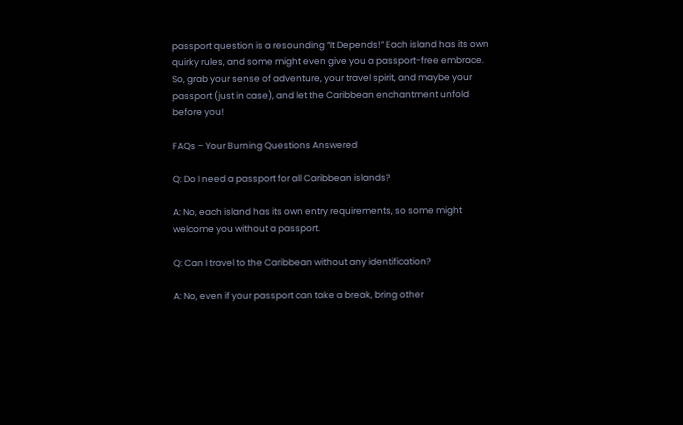passport question is a resounding “It Depends!” Each island has its own quirky rules, and some might even give you a passport-free embrace. So, grab your sense of adventure, your travel spirit, and maybe your passport (just in case), and let the Caribbean enchantment unfold before you!

FAQs – Your Burning Questions Answered

Q: Do I need a passport for all Caribbean islands?

A: No, each island has its own entry requirements, so some might welcome you without a passport.

Q: Can I travel to the Caribbean without any identification?

A: No, even if your passport can take a break, bring other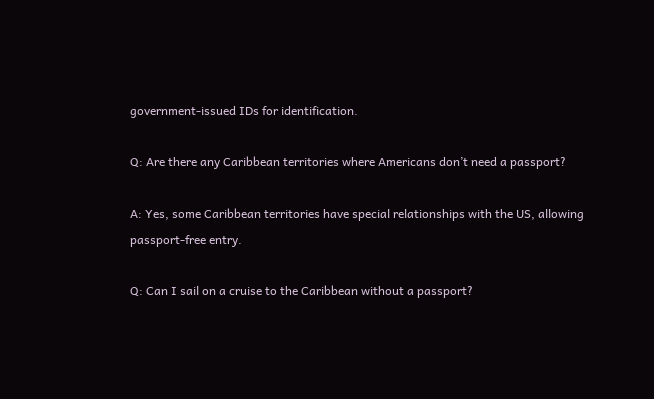government-issued IDs for identification.

Q: Are there any Caribbean territories where Americans don’t need a passport?

A: Yes, some Caribbean territories have special relationships with the US, allowing passport-free entry.

Q: Can I sail on a cruise to the Caribbean without a passport?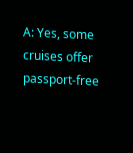A: Yes, some cruises offer passport-free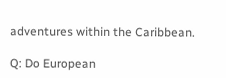adventures within the Caribbean.

Q: Do European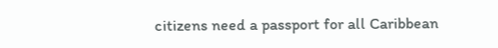citizens need a passport for all Caribbean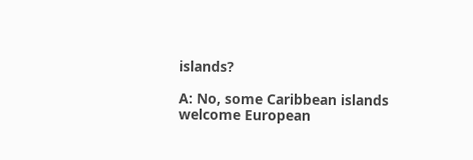islands?

A: No, some Caribbean islands welcome European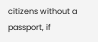citizens without a passport, if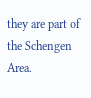they are part of the Schengen Area.